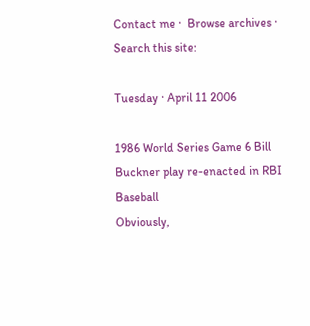Contact me ·  Browse archives ·  Search this site:

Tuesday · April 11 2006

1986 World Series Game 6 Bill Buckner play re-enacted in RBI Baseball
Obviously,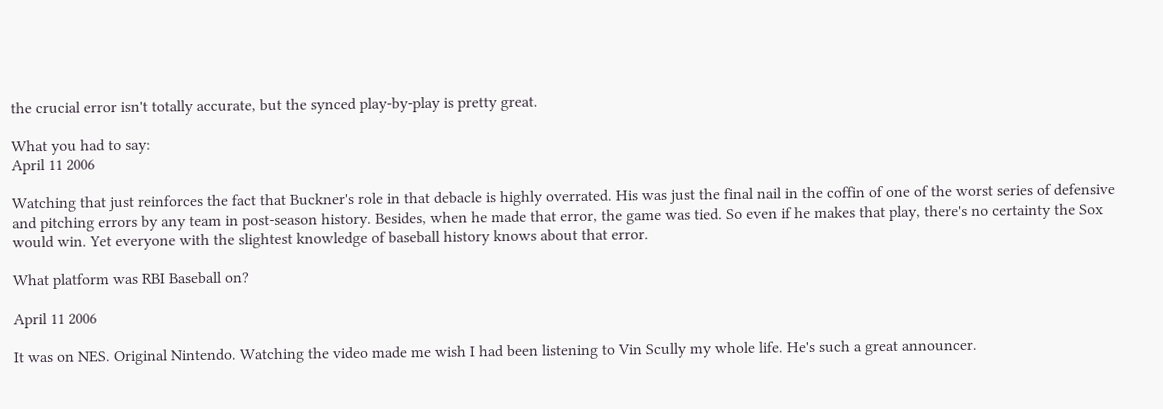the crucial error isn't totally accurate, but the synced play-by-play is pretty great.

What you had to say:
April 11 2006

Watching that just reinforces the fact that Buckner's role in that debacle is highly overrated. His was just the final nail in the coffin of one of the worst series of defensive and pitching errors by any team in post-season history. Besides, when he made that error, the game was tied. So even if he makes that play, there's no certainty the Sox would win. Yet everyone with the slightest knowledge of baseball history knows about that error.

What platform was RBI Baseball on?

April 11 2006

It was on NES. Original Nintendo. Watching the video made me wish I had been listening to Vin Scully my whole life. He's such a great announcer.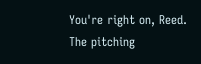You're right on, Reed. The pitching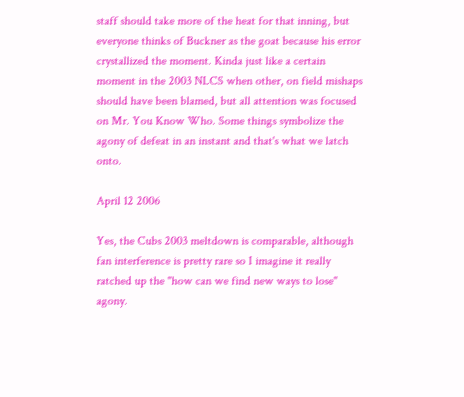staff should take more of the heat for that inning, but everyone thinks of Buckner as the goat because his error crystallized the moment. Kinda just like a certain moment in the 2003 NLCS when other, on field mishaps should have been blamed, but all attention was focused on Mr. You Know Who. Some things symbolize the agony of defeat in an instant and that's what we latch onto.

April 12 2006

Yes, the Cubs 2003 meltdown is comparable, although fan interference is pretty rare so I imagine it really ratched up the "how can we find new ways to lose" agony.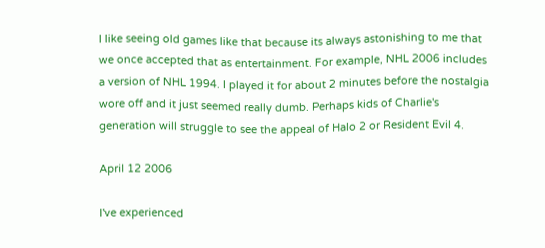I like seeing old games like that because its always astonishing to me that we once accepted that as entertainment. For example, NHL 2006 includes a version of NHL 1994. I played it for about 2 minutes before the nostalgia wore off and it just seemed really dumb. Perhaps kids of Charlie's generation will struggle to see the appeal of Halo 2 or Resident Evil 4.

April 12 2006

I've experienced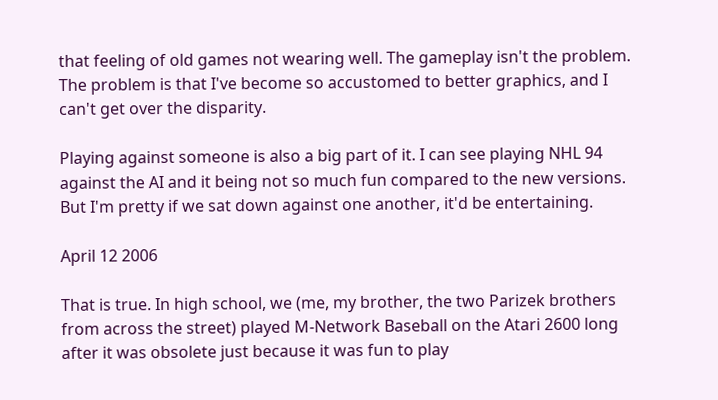that feeling of old games not wearing well. The gameplay isn't the problem. The problem is that I've become so accustomed to better graphics, and I can't get over the disparity.

Playing against someone is also a big part of it. I can see playing NHL 94 against the AI and it being not so much fun compared to the new versions. But I'm pretty if we sat down against one another, it'd be entertaining.

April 12 2006

That is true. In high school, we (me, my brother, the two Parizek brothers from across the street) played M-Network Baseball on the Atari 2600 long after it was obsolete just because it was fun to play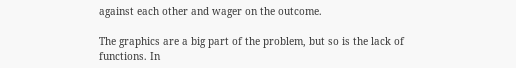against each other and wager on the outcome.

The graphics are a big part of the problem, but so is the lack of functions. In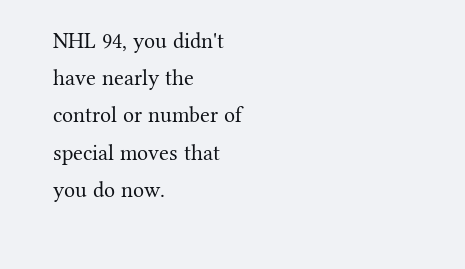NHL 94, you didn't have nearly the control or number of special moves that you do now.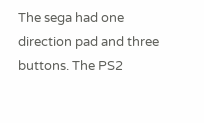The sega had one direction pad and three buttons. The PS2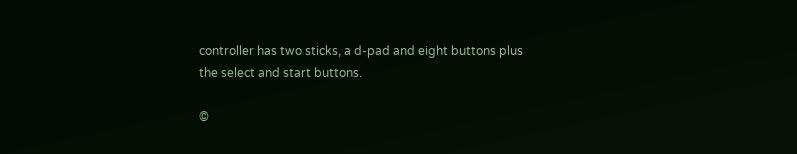controller has two sticks, a d-pad and eight buttons plus the select and start buttons.

©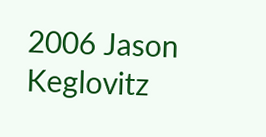2006 Jason Keglovitz